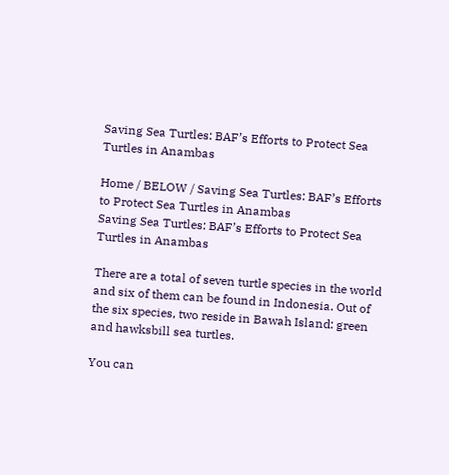Saving Sea Turtles: BAF’s Efforts to Protect Sea Turtles in Anambas

Home / BELOW / Saving Sea Turtles: BAF’s Efforts to Protect Sea Turtles in Anambas
Saving Sea Turtles: BAF’s Efforts to Protect Sea Turtles in Anambas

There are a total of seven turtle species in the world and six of them can be found in Indonesia. Out of the six species, two reside in Bawah Island: green and hawksbill sea turtles.

You can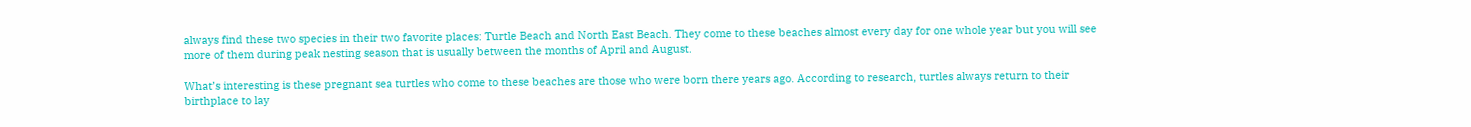always find these two species in their two favorite places: Turtle Beach and North East Beach. They come to these beaches almost every day for one whole year but you will see more of them during peak nesting season that is usually between the months of April and August.

What’s interesting is these pregnant sea turtles who come to these beaches are those who were born there years ago. According to research, turtles always return to their birthplace to lay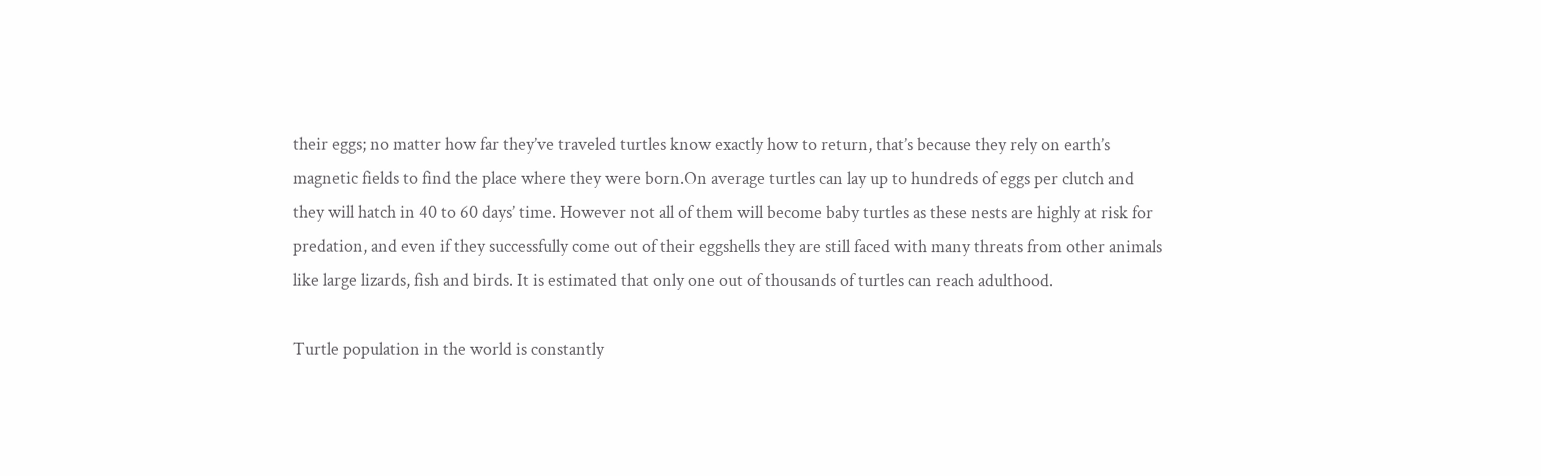their eggs; no matter how far they’ve traveled turtles know exactly how to return, that’s because they rely on earth’s magnetic fields to find the place where they were born.On average turtles can lay up to hundreds of eggs per clutch and they will hatch in 40 to 60 days’ time. However not all of them will become baby turtles as these nests are highly at risk for predation, and even if they successfully come out of their eggshells they are still faced with many threats from other animals like large lizards, fish and birds. It is estimated that only one out of thousands of turtles can reach adulthood.

Turtle population in the world is constantly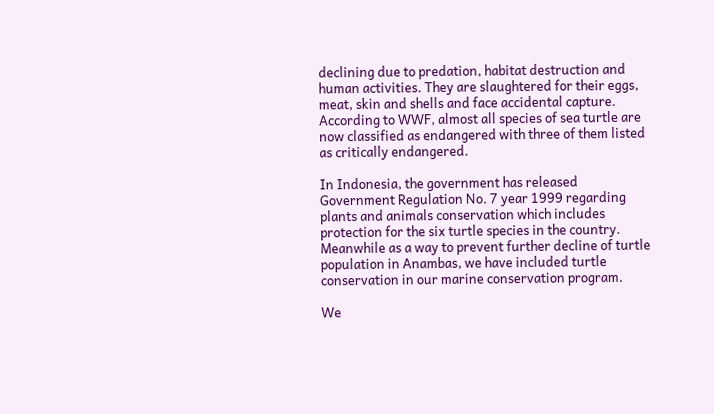declining due to predation, habitat destruction and human activities. They are slaughtered for their eggs, meat, skin and shells and face accidental capture. According to WWF, almost all species of sea turtle are now classified as endangered with three of them listed as critically endangered.

In Indonesia, the government has released Government Regulation No. 7 year 1999 regarding plants and animals conservation which includes protection for the six turtle species in the country. Meanwhile as a way to prevent further decline of turtle population in Anambas, we have included turtle conservation in our marine conservation program.

We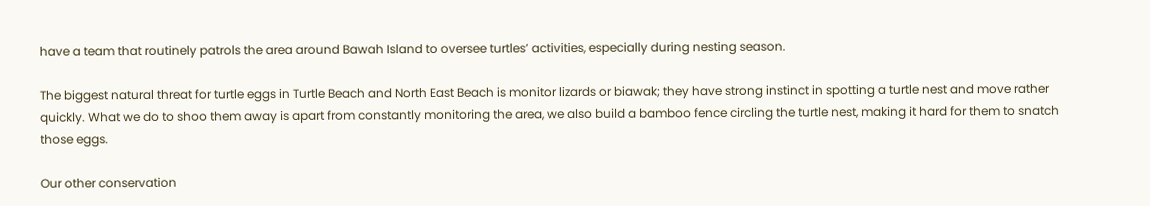have a team that routinely patrols the area around Bawah Island to oversee turtles’ activities, especially during nesting season.

The biggest natural threat for turtle eggs in Turtle Beach and North East Beach is monitor lizards or biawak; they have strong instinct in spotting a turtle nest and move rather quickly. What we do to shoo them away is apart from constantly monitoring the area, we also build a bamboo fence circling the turtle nest, making it hard for them to snatch those eggs.

Our other conservation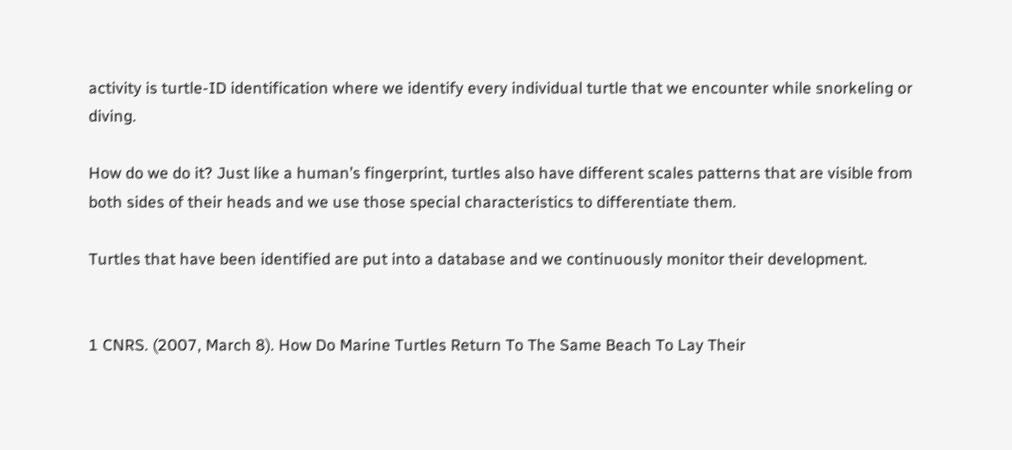activity is turtle-ID identification where we identify every individual turtle that we encounter while snorkeling or diving.

How do we do it? Just like a human’s fingerprint, turtles also have different scales patterns that are visible from both sides of their heads and we use those special characteristics to differentiate them.

Turtles that have been identified are put into a database and we continuously monitor their development.


1 CNRS. (2007, March 8). How Do Marine Turtles Return To The Same Beach To Lay Their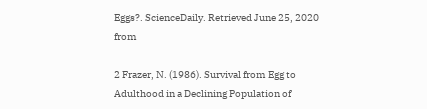Eggs?. ScienceDaily. Retrieved June 25, 2020 from

2 Frazer, N. (1986). Survival from Egg to Adulthood in a Declining Population of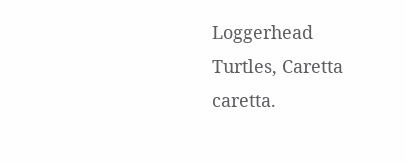Loggerhead Turtles, Caretta caretta.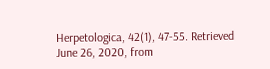Herpetologica, 42(1), 47-55. Retrieved June 26, 2020, from